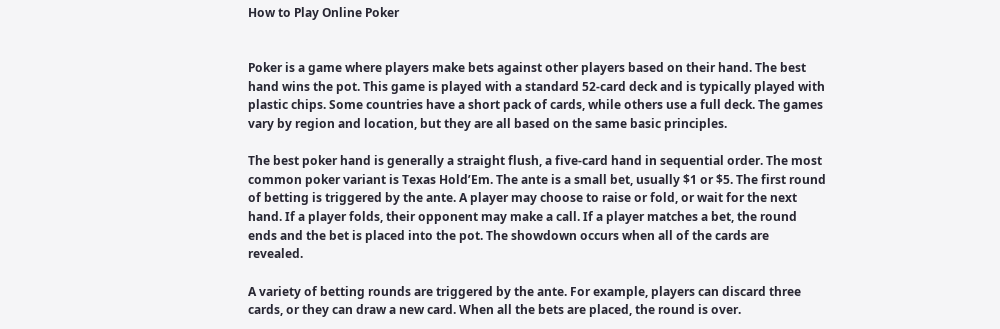How to Play Online Poker


Poker is a game where players make bets against other players based on their hand. The best hand wins the pot. This game is played with a standard 52-card deck and is typically played with plastic chips. Some countries have a short pack of cards, while others use a full deck. The games vary by region and location, but they are all based on the same basic principles.

The best poker hand is generally a straight flush, a five-card hand in sequential order. The most common poker variant is Texas Hold’Em. The ante is a small bet, usually $1 or $5. The first round of betting is triggered by the ante. A player may choose to raise or fold, or wait for the next hand. If a player folds, their opponent may make a call. If a player matches a bet, the round ends and the bet is placed into the pot. The showdown occurs when all of the cards are revealed.

A variety of betting rounds are triggered by the ante. For example, players can discard three cards, or they can draw a new card. When all the bets are placed, the round is over.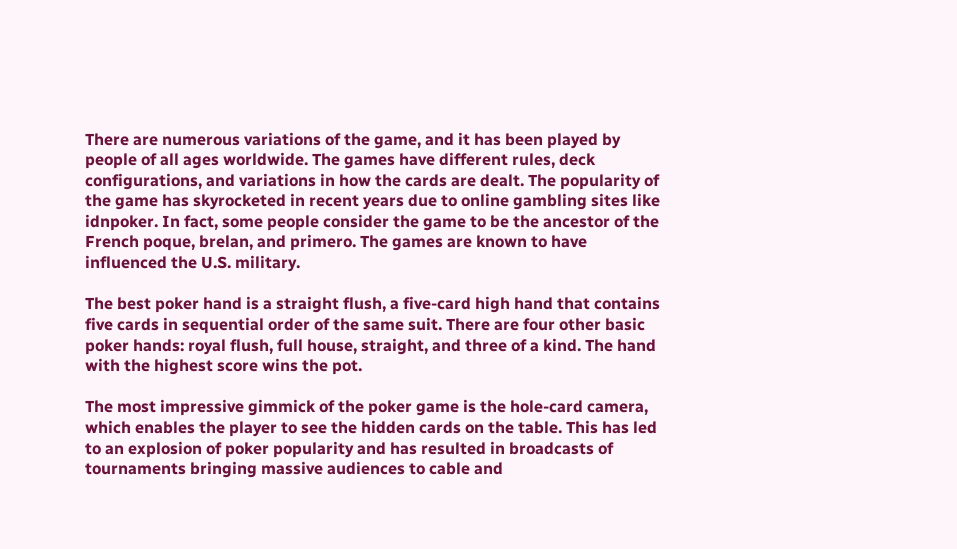There are numerous variations of the game, and it has been played by people of all ages worldwide. The games have different rules, deck configurations, and variations in how the cards are dealt. The popularity of the game has skyrocketed in recent years due to online gambling sites like idnpoker. In fact, some people consider the game to be the ancestor of the French poque, brelan, and primero. The games are known to have influenced the U.S. military.

The best poker hand is a straight flush, a five-card high hand that contains five cards in sequential order of the same suit. There are four other basic poker hands: royal flush, full house, straight, and three of a kind. The hand with the highest score wins the pot.

The most impressive gimmick of the poker game is the hole-card camera, which enables the player to see the hidden cards on the table. This has led to an explosion of poker popularity and has resulted in broadcasts of tournaments bringing massive audiences to cable and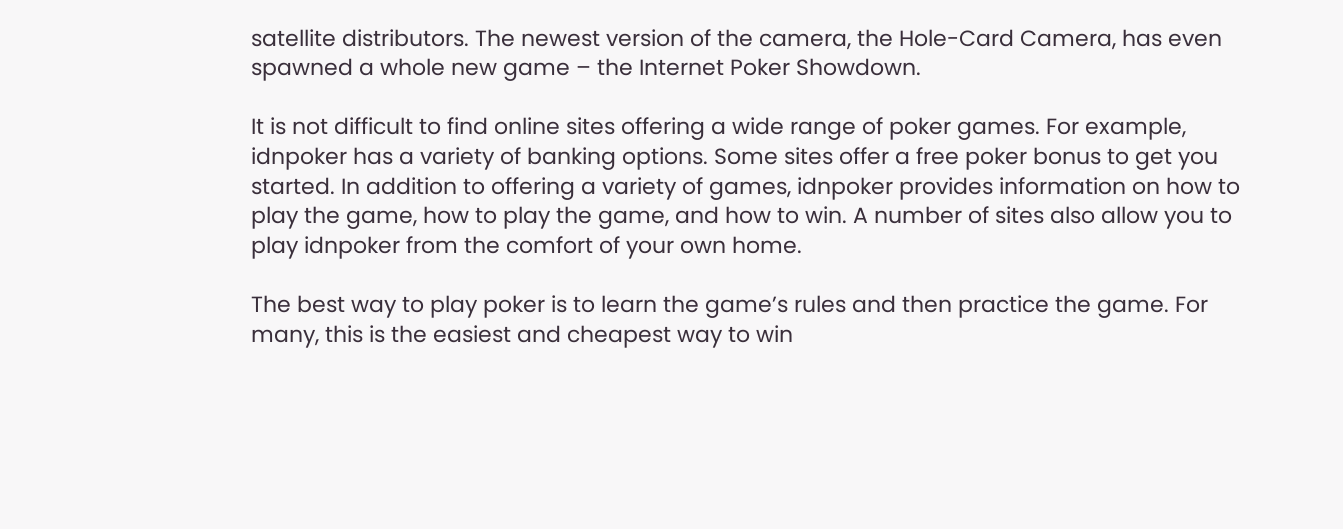satellite distributors. The newest version of the camera, the Hole-Card Camera, has even spawned a whole new game – the Internet Poker Showdown.

It is not difficult to find online sites offering a wide range of poker games. For example, idnpoker has a variety of banking options. Some sites offer a free poker bonus to get you started. In addition to offering a variety of games, idnpoker provides information on how to play the game, how to play the game, and how to win. A number of sites also allow you to play idnpoker from the comfort of your own home.

The best way to play poker is to learn the game’s rules and then practice the game. For many, this is the easiest and cheapest way to win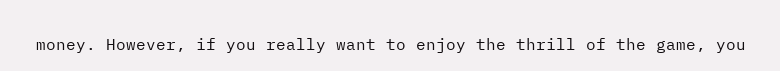money. However, if you really want to enjoy the thrill of the game, you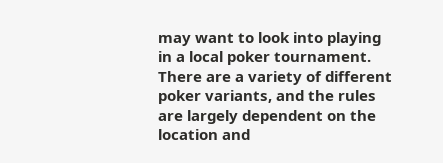may want to look into playing in a local poker tournament. There are a variety of different poker variants, and the rules are largely dependent on the location and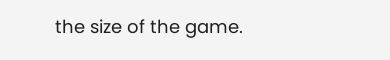the size of the game.